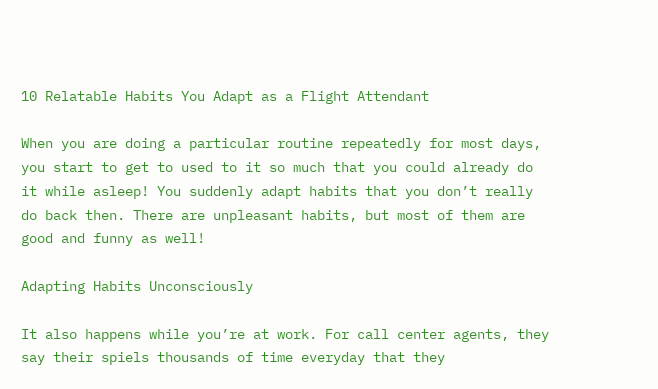10 Relatable Habits You Adapt as a Flight Attendant

When you are doing a particular routine repeatedly for most days, you start to get to used to it so much that you could already do it while asleep! You suddenly adapt habits that you don’t really do back then. There are unpleasant habits, but most of them are good and funny as well!

Adapting Habits Unconsciously

It also happens while you’re at work. For call center agents, they say their spiels thousands of time everyday that they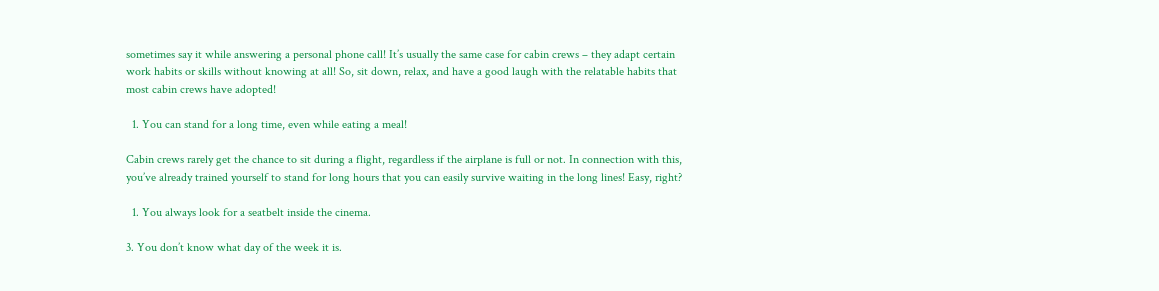sometimes say it while answering a personal phone call! It’s usually the same case for cabin crews – they adapt certain work habits or skills without knowing at all! So, sit down, relax, and have a good laugh with the relatable habits that most cabin crews have adopted!

  1. You can stand for a long time, even while eating a meal!

Cabin crews rarely get the chance to sit during a flight, regardless if the airplane is full or not. In connection with this, you’ve already trained yourself to stand for long hours that you can easily survive waiting in the long lines! Easy, right?

  1. You always look for a seatbelt inside the cinema.

3. You don’t know what day of the week it is.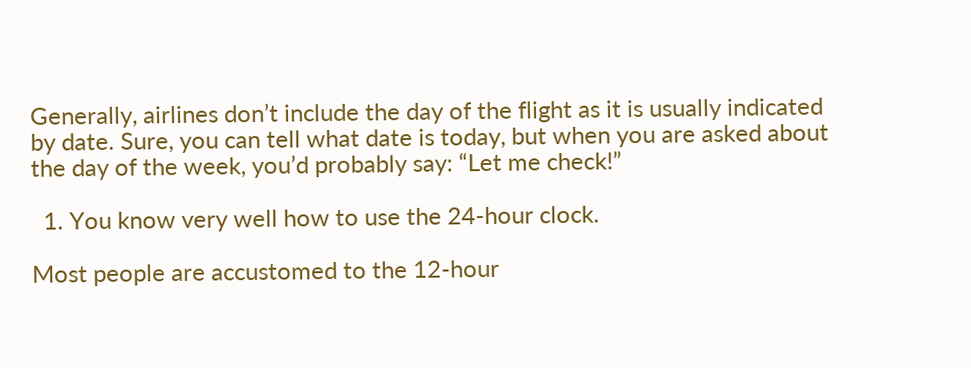Generally, airlines don’t include the day of the flight as it is usually indicated by date. Sure, you can tell what date is today, but when you are asked about the day of the week, you’d probably say: “Let me check!”

  1. You know very well how to use the 24-hour clock.

Most people are accustomed to the 12-hour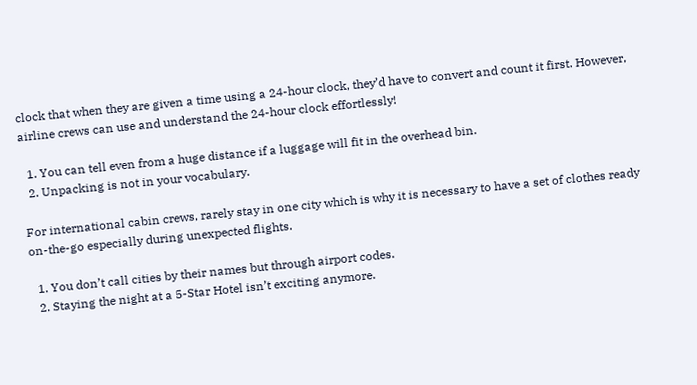clock that when they are given a time using a 24-hour clock, they’d have to convert and count it first. However, airline crews can use and understand the 24-hour clock effortlessly!

  1. You can tell even from a huge distance if a luggage will fit in the overhead bin.
  2. Unpacking is not in your vocabulary.

For international cabin crews, rarely stay in one city which is why it is necessary to have a set of clothes ready on-the-go especially during unexpected flights.

  1. You don’t call cities by their names but through airport codes.
  2. Staying the night at a 5-Star Hotel isn’t exciting anymore.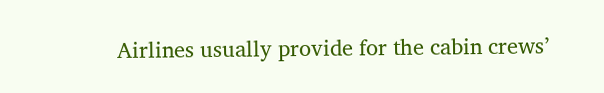Airlines usually provide for the cabin crews’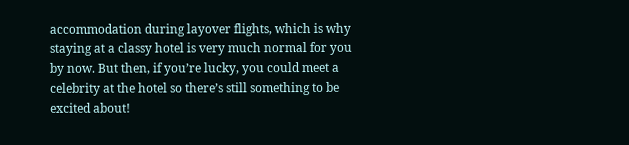accommodation during layover flights, which is why staying at a classy hotel is very much normal for you by now. But then, if you’re lucky, you could meet a celebrity at the hotel so there’s still something to be excited about!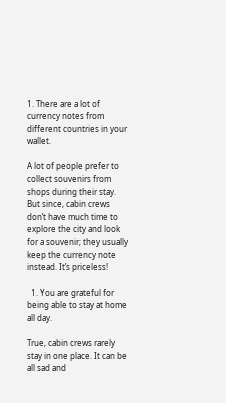1. There are a lot of currency notes from different countries in your wallet.

A lot of people prefer to collect souvenirs from shops during their stay. But since, cabin crews don’t have much time to explore the city and look for a souvenir; they usually keep the currency note instead. It’s priceless!

  1. You are grateful for being able to stay at home all day.

True, cabin crews rarely stay in one place. It can be all sad and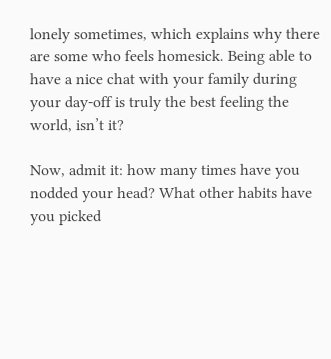lonely sometimes, which explains why there are some who feels homesick. Being able to have a nice chat with your family during your day-off is truly the best feeling the world, isn’t it?

Now, admit it: how many times have you nodded your head? What other habits have you picked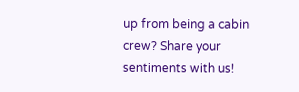up from being a cabin crew? Share your sentiments with us!